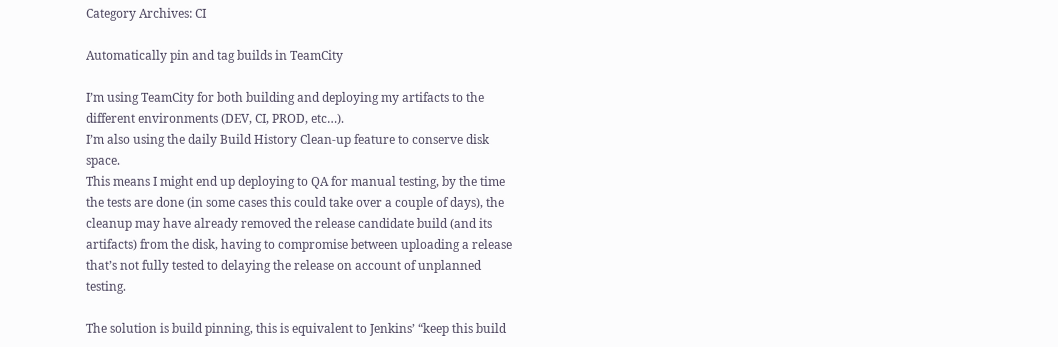Category Archives: CI

Automatically pin and tag builds in TeamCity

I’m using TeamCity for both building and deploying my artifacts to the different environments (DEV, CI, PROD, etc…).
I’m also using the daily Build History Clean-up feature to conserve disk space.
This means I might end up deploying to QA for manual testing, by the time the tests are done (in some cases this could take over a couple of days), the cleanup may have already removed the release candidate build (and its artifacts) from the disk, having to compromise between uploading a release that’s not fully tested to delaying the release on account of unplanned testing.

The solution is build pinning, this is equivalent to Jenkins’ “keep this build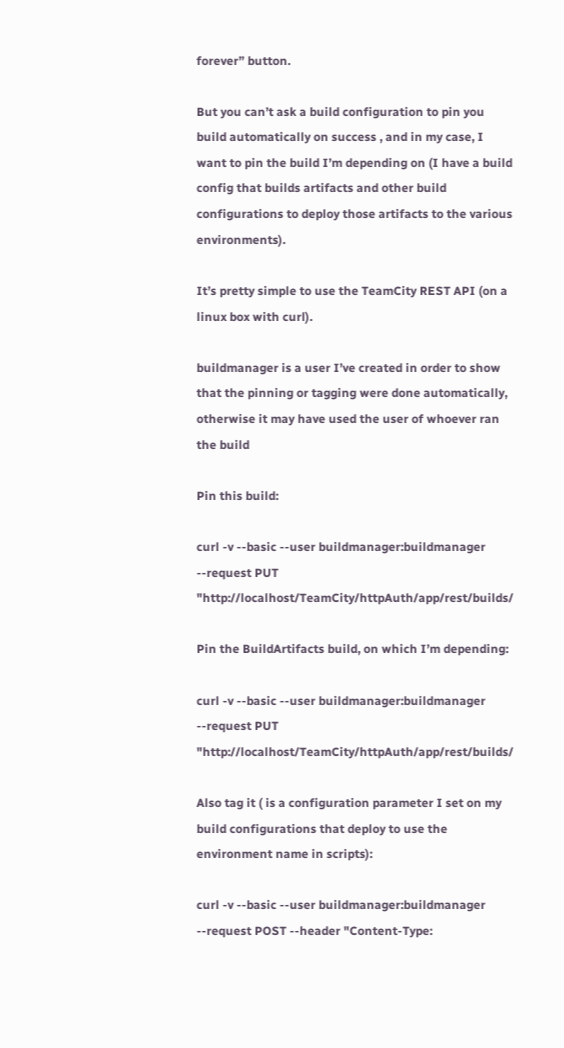forever” button.

But you can’t ask a build configuration to pin you build automatically on success , and in my case, I want to pin the build I’m depending on (I have a build config that builds artifacts and other build configurations to deploy those artifacts to the various environments).

It’s pretty simple to use the TeamCity REST API (on a linux box with curl).

buildmanager is a user I’ve created in order to show that the pinning or tagging were done automatically, otherwise it may have used the user of whoever ran the build

Pin this build:

curl -v --basic --user buildmanager:buildmanager --request PUT "http://localhost/TeamCity/httpAuth/app/rest/builds/

Pin the BuildArtifacts build, on which I’m depending:

curl -v --basic --user buildmanager:buildmanager --request PUT "http://localhost/TeamCity/httpAuth/app/rest/builds/

Also tag it ( is a configuration parameter I set on my build configurations that deploy to use the environment name in scripts):

curl -v --basic --user buildmanager:buildmanager --request POST --header "Content-Type: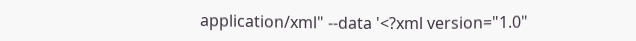application/xml" --data '<?xml version="1.0"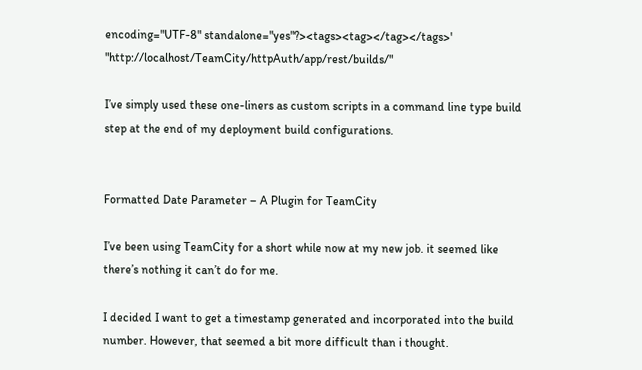encoding="UTF-8" standalone="yes"?><tags><tag></tag></tags>' "http://localhost/TeamCity/httpAuth/app/rest/builds/"

I’ve simply used these one-liners as custom scripts in a command line type build step at the end of my deployment build configurations.


Formatted Date Parameter – A Plugin for TeamCity

I’ve been using TeamCity for a short while now at my new job. it seemed like there’s nothing it can’t do for me.

I decided I want to get a timestamp generated and incorporated into the build number. However, that seemed a bit more difficult than i thought.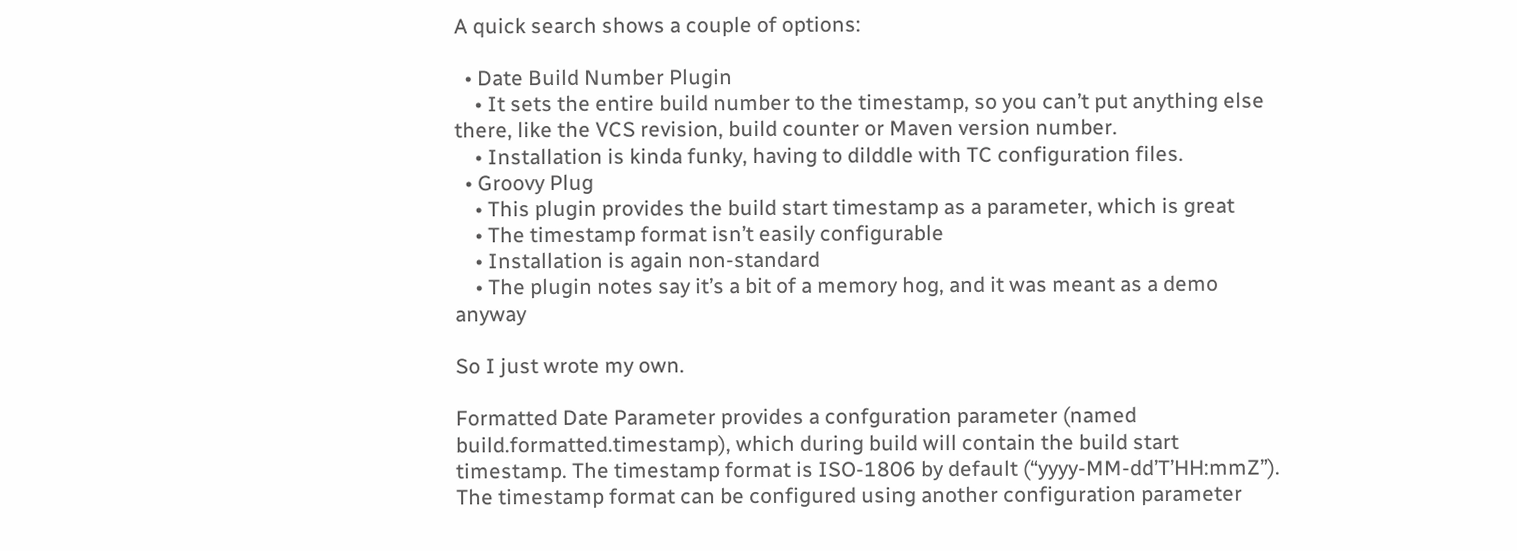A quick search shows a couple of options:

  • Date Build Number Plugin
    • It sets the entire build number to the timestamp, so you can’t put anything else there, like the VCS revision, build counter or Maven version number.
    • Installation is kinda funky, having to dilddle with TC configuration files.
  • Groovy Plug
    • This plugin provides the build start timestamp as a parameter, which is great
    • The timestamp format isn’t easily configurable
    • Installation is again non-standard
    • The plugin notes say it’s a bit of a memory hog, and it was meant as a demo anyway

So I just wrote my own.

Formatted Date Parameter provides a confguration parameter (named build.formatted.timestamp), which during build will contain the build start timestamp. The timestamp format is ISO-1806 by default (“yyyy-MM-dd’T’HH:mmZ”). The timestamp format can be configured using another configuration parameter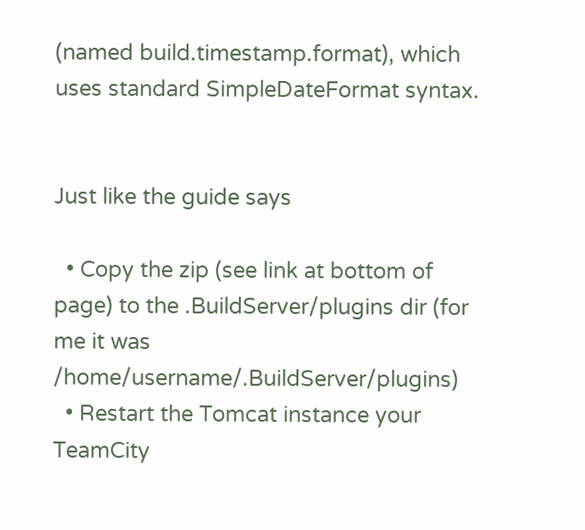(named build.timestamp.format), which uses standard SimpleDateFormat syntax.


Just like the guide says

  • Copy the zip (see link at bottom of page) to the .BuildServer/plugins dir (for me it was /home/username/.BuildServer/plugins)
  • Restart the Tomcat instance your TeamCity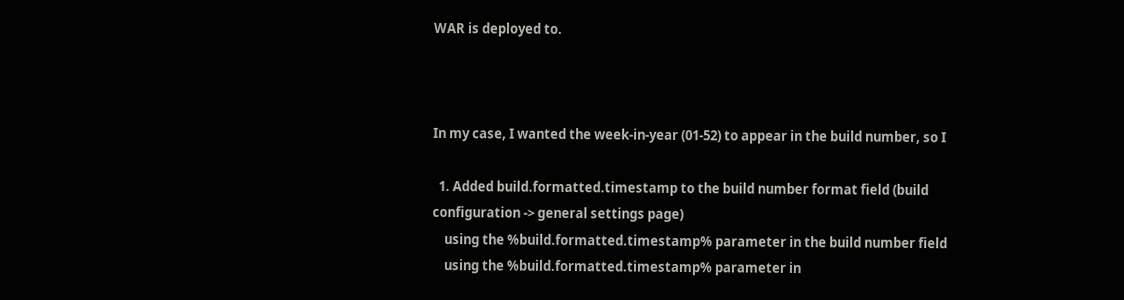WAR is deployed to.



In my case, I wanted the week-in-year (01-52) to appear in the build number, so I

  1. Added build.formatted.timestamp to the build number format field (build configuration -> general settings page)
    using the %build.formatted.timestamp% parameter in the build number field
    using the %build.formatted.timestamp% parameter in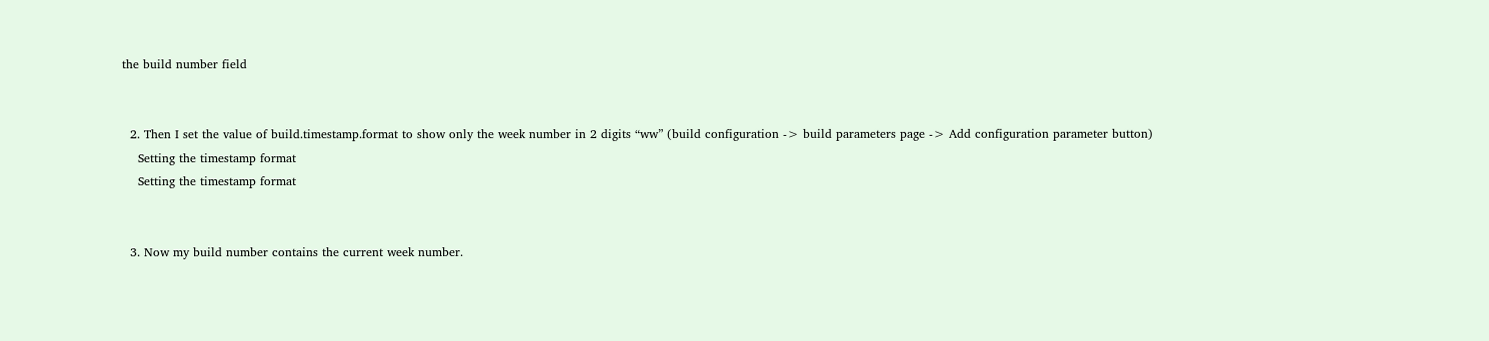the build number field


  2. Then I set the value of build.timestamp.format to show only the week number in 2 digits “ww” (build configuration -> build parameters page -> Add configuration parameter button)
    Setting the timestamp format
    Setting the timestamp format


  3. Now my build number contains the current week number.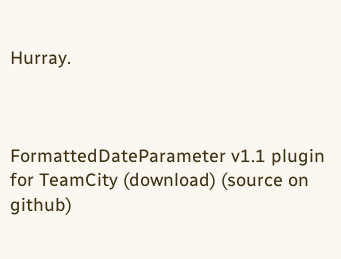Hurray.



FormattedDateParameter v1.1 plugin for TeamCity (download) (source on github)